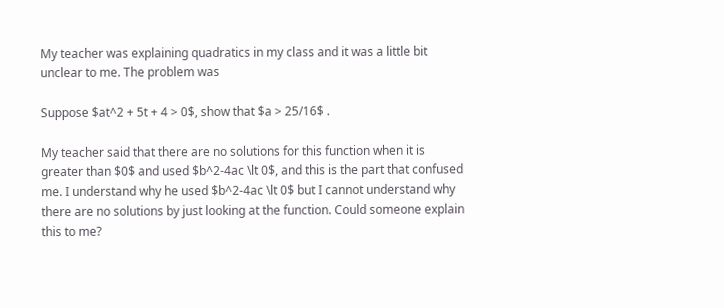My teacher was explaining quadratics in my class and it was a little bit unclear to me. The problem was

Suppose $at^2 + 5t + 4 > 0$, show that $a > 25/16$ .

My teacher said that there are no solutions for this function when it is greater than $0$ and used $b^2-4ac \lt 0$, and this is the part that confused me. I understand why he used $b^2-4ac \lt 0$ but I cannot understand why there are no solutions by just looking at the function. Could someone explain this to me?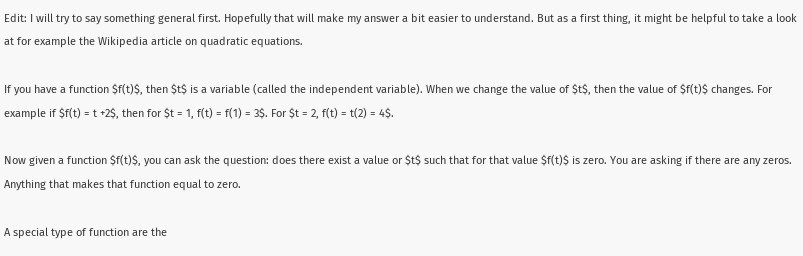Edit: I will try to say something general first. Hopefully that will make my answer a bit easier to understand. But as a first thing, it might be helpful to take a look at for example the Wikipedia article on quadratic equations.

If you have a function $f(t)$, then $t$ is a variable (called the independent variable). When we change the value of $t$, then the value of $f(t)$ changes. For example if $f(t) = t +2$, then for $t = 1, f(t) = f(1) = 3$. For $t = 2, f(t) = t(2) = 4$.

Now given a function $f(t)$, you can ask the question: does there exist a value or $t$ such that for that value $f(t)$ is zero. You are asking if there are any zeros. Anything that makes that function equal to zero.

A special type of function are the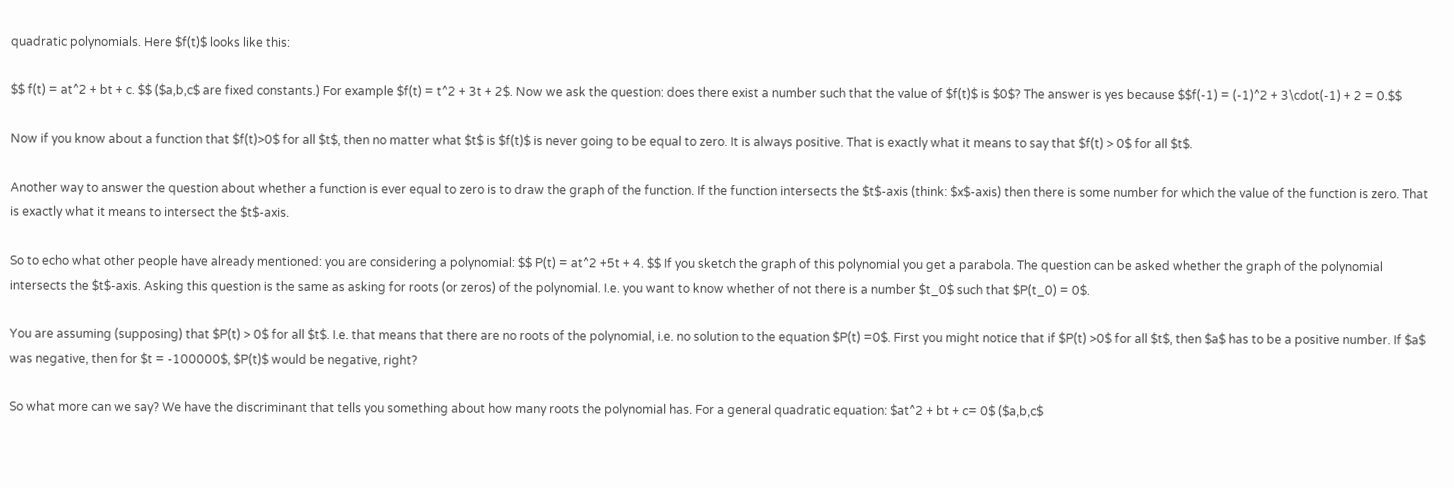quadratic polynomials. Here $f(t)$ looks like this:

$$ f(t) = at^2 + bt + c. $$ ($a,b,c$ are fixed constants.) For example $f(t) = t^2 + 3t + 2$. Now we ask the question: does there exist a number such that the value of $f(t)$ is $0$? The answer is yes because $$f(-1) = (-1)^2 + 3\cdot(-1) + 2 = 0.$$

Now if you know about a function that $f(t)>0$ for all $t$, then no matter what $t$ is $f(t)$ is never going to be equal to zero. It is always positive. That is exactly what it means to say that $f(t) > 0$ for all $t$.

Another way to answer the question about whether a function is ever equal to zero is to draw the graph of the function. If the function intersects the $t$-axis (think: $x$-axis) then there is some number for which the value of the function is zero. That is exactly what it means to intersect the $t$-axis.

So to echo what other people have already mentioned: you are considering a polynomial: $$ P(t) = at^2 +5t + 4. $$ If you sketch the graph of this polynomial you get a parabola. The question can be asked whether the graph of the polynomial intersects the $t$-axis. Asking this question is the same as asking for roots (or zeros) of the polynomial. I.e. you want to know whether of not there is a number $t_0$ such that $P(t_0) = 0$.

You are assuming (supposing) that $P(t) > 0$ for all $t$. I.e. that means that there are no roots of the polynomial, i.e. no solution to the equation $P(t) =0$. First you might notice that if $P(t) >0$ for all $t$, then $a$ has to be a positive number. If $a$ was negative, then for $t = -100000$, $P(t)$ would be negative, right?

So what more can we say? We have the discriminant that tells you something about how many roots the polynomial has. For a general quadratic equation: $at^2 + bt + c= 0$ ($a,b,c$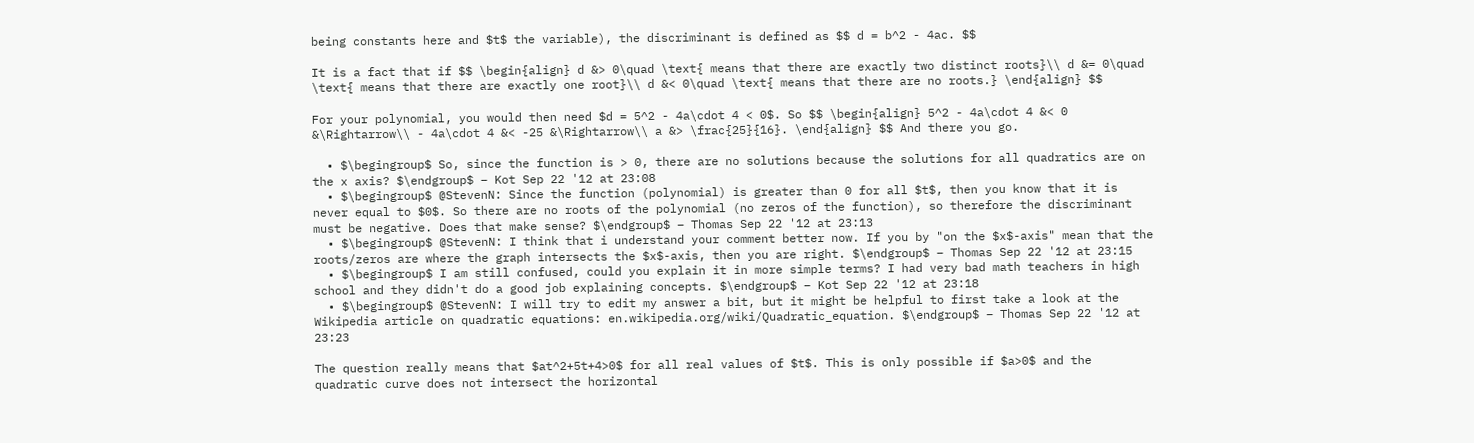being constants here and $t$ the variable), the discriminant is defined as $$ d = b^2 - 4ac. $$

It is a fact that if $$ \begin{align} d &> 0\quad \text{ means that there are exactly two distinct roots}\\ d &= 0\quad \text{ means that there are exactly one root}\\ d &< 0\quad \text{ means that there are no roots.} \end{align} $$

For your polynomial, you would then need $d = 5^2 - 4a\cdot 4 < 0$. So $$ \begin{align} 5^2 - 4a\cdot 4 &< 0 &\Rightarrow\\ - 4a\cdot 4 &< -25 &\Rightarrow\\ a &> \frac{25}{16}. \end{align} $$ And there you go.

  • $\begingroup$ So, since the function is > 0, there are no solutions because the solutions for all quadratics are on the x axis? $\endgroup$ – Kot Sep 22 '12 at 23:08
  • $\begingroup$ @StevenN: Since the function (polynomial) is greater than 0 for all $t$, then you know that it is never equal to $0$. So there are no roots of the polynomial (no zeros of the function), so therefore the discriminant must be negative. Does that make sense? $\endgroup$ – Thomas Sep 22 '12 at 23:13
  • $\begingroup$ @StevenN: I think that i understand your comment better now. If you by "on the $x$-axis" mean that the roots/zeros are where the graph intersects the $x$-axis, then you are right. $\endgroup$ – Thomas Sep 22 '12 at 23:15
  • $\begingroup$ I am still confused, could you explain it in more simple terms? I had very bad math teachers in high school and they didn't do a good job explaining concepts. $\endgroup$ – Kot Sep 22 '12 at 23:18
  • $\begingroup$ @StevenN: I will try to edit my answer a bit, but it might be helpful to first take a look at the Wikipedia article on quadratic equations: en.wikipedia.org/wiki/Quadratic_equation. $\endgroup$ – Thomas Sep 22 '12 at 23:23

The question really means that $at^2+5t+4>0$ for all real values of $t$. This is only possible if $a>0$ and the quadratic curve does not intersect the horizontal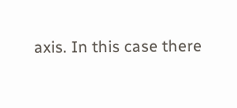axis. In this case there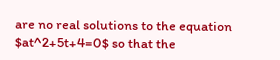are no real solutions to the equation $at^2+5t+4=0$ so that the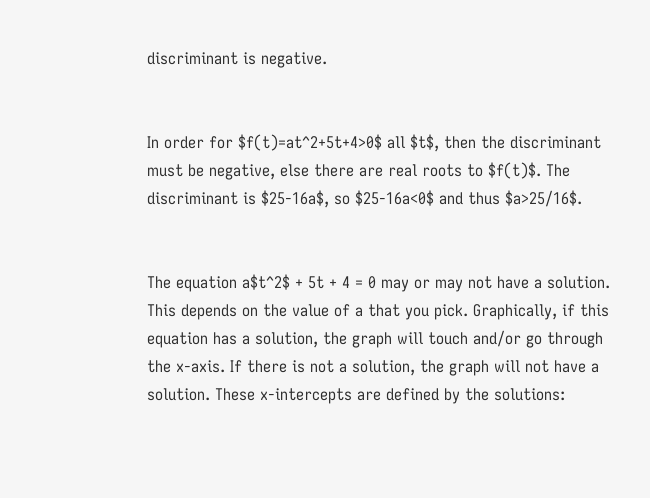discriminant is negative.


In order for $f(t)=at^2+5t+4>0$ all $t$, then the discriminant must be negative, else there are real roots to $f(t)$. The discriminant is $25-16a$, so $25-16a<0$ and thus $a>25/16$.


The equation a$t^2$ + 5t + 4 = 0 may or may not have a solution. This depends on the value of a that you pick. Graphically, if this equation has a solution, the graph will touch and/or go through the x-axis. If there is not a solution, the graph will not have a solution. These x-intercepts are defined by the solutions: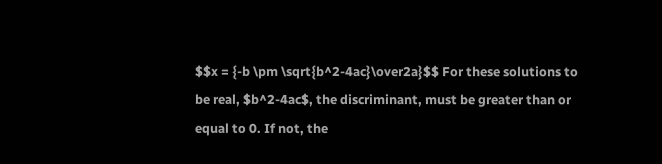$$x = {-b \pm \sqrt{b^2-4ac}\over2a}$$ For these solutions to be real, $b^2-4ac$, the discriminant, must be greater than or equal to 0. If not, the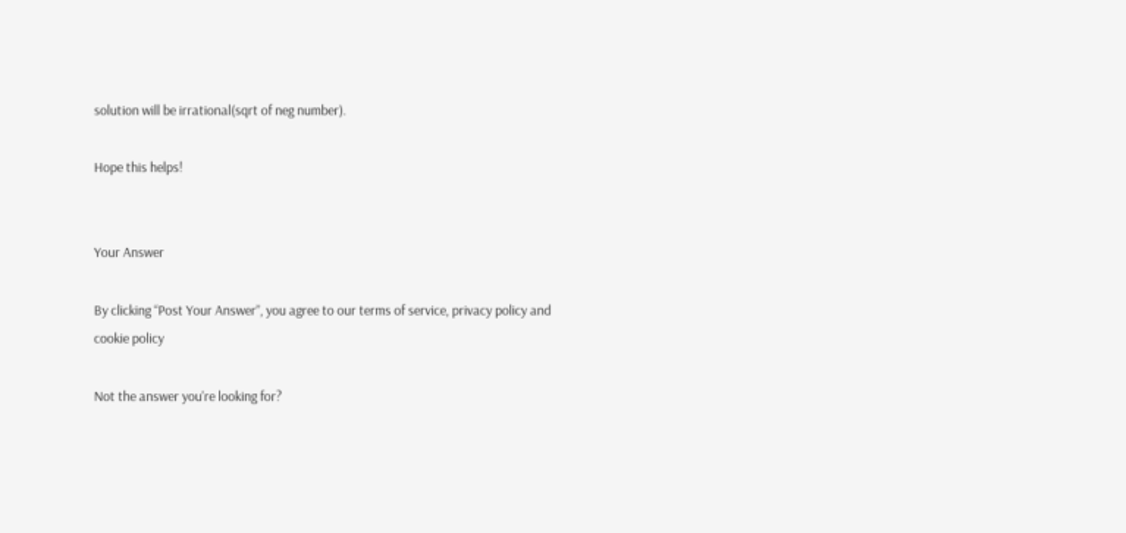solution will be irrational(sqrt of neg number).

Hope this helps!


Your Answer

By clicking “Post Your Answer”, you agree to our terms of service, privacy policy and cookie policy

Not the answer you're looking for?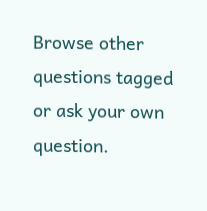Browse other questions tagged or ask your own question.